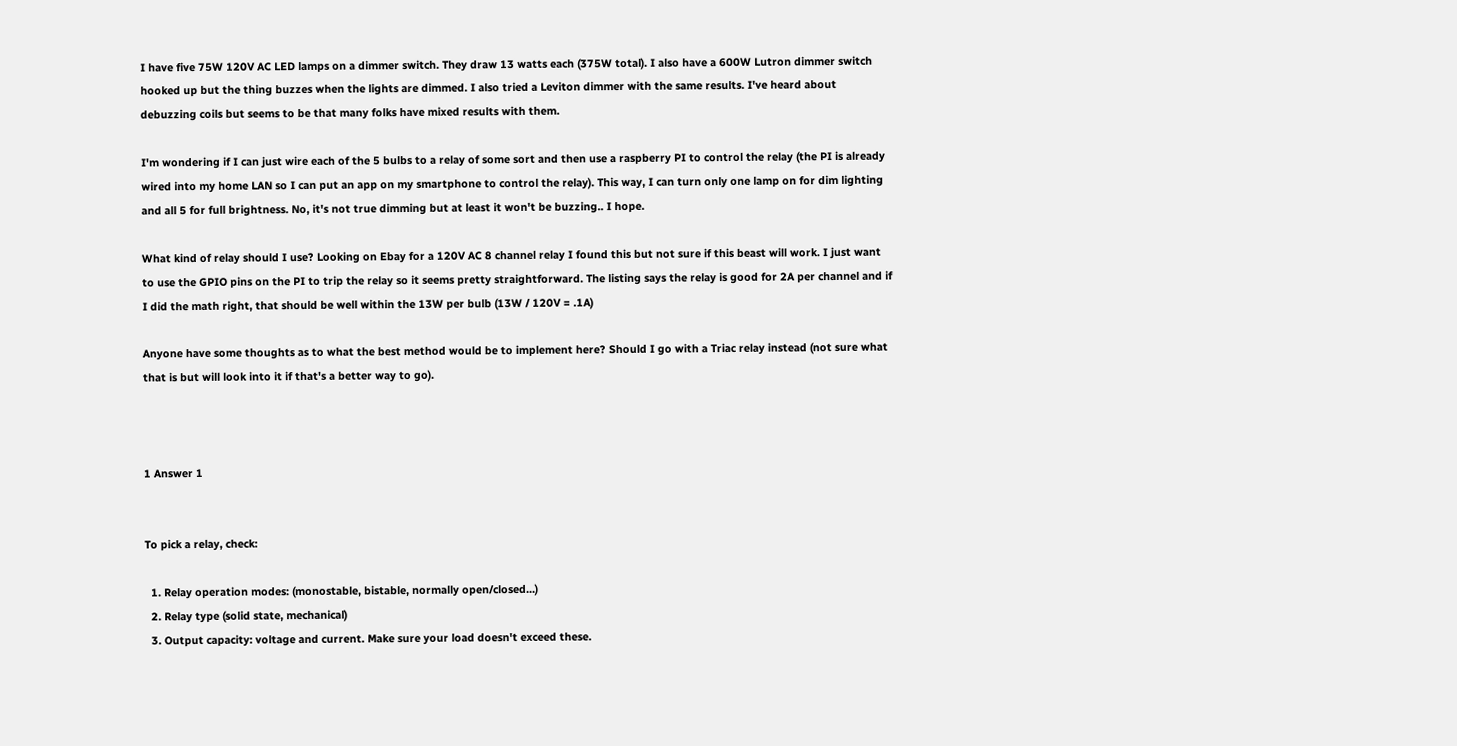I have five 75W 120V AC LED lamps on a dimmer switch. They draw 13 watts each (375W total). I also have a 600W Lutron dimmer switch hooked up but the thing buzzes when the lights are dimmed. I also tried a Leviton dimmer with the same results. I've heard about debuzzing coils but seems to be that many folks have mixed results with them.

I'm wondering if I can just wire each of the 5 bulbs to a relay of some sort and then use a raspberry PI to control the relay (the PI is already wired into my home LAN so I can put an app on my smartphone to control the relay). This way, I can turn only one lamp on for dim lighting and all 5 for full brightness. No, it's not true dimming but at least it won't be buzzing.. I hope.

What kind of relay should I use? Looking on Ebay for a 120V AC 8 channel relay I found this but not sure if this beast will work. I just want to use the GPIO pins on the PI to trip the relay so it seems pretty straightforward. The listing says the relay is good for 2A per channel and if I did the math right, that should be well within the 13W per bulb (13W / 120V = .1A)

Anyone have some thoughts as to what the best method would be to implement here? Should I go with a Triac relay instead (not sure what that is but will look into it if that's a better way to go).



1 Answer 1


To pick a relay, check:

  1. Relay operation modes: (monostable, bistable, normally open/closed...)
  2. Relay type (solid state, mechanical)
  3. Output capacity: voltage and current. Make sure your load doesn't exceed these.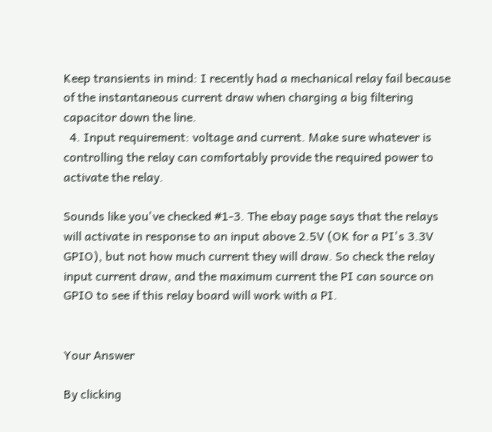Keep transients in mind: I recently had a mechanical relay fail because of the instantaneous current draw when charging a big filtering capacitor down the line.
  4. Input requirement: voltage and current. Make sure whatever is controlling the relay can comfortably provide the required power to activate the relay.

Sounds like you've checked #1-3. The ebay page says that the relays will activate in response to an input above 2.5V (OK for a PI's 3.3V GPIO), but not how much current they will draw. So check the relay input current draw, and the maximum current the PI can source on GPIO to see if this relay board will work with a PI.


Your Answer

By clicking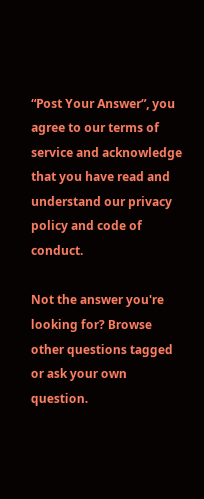“Post Your Answer”, you agree to our terms of service and acknowledge that you have read and understand our privacy policy and code of conduct.

Not the answer you're looking for? Browse other questions tagged or ask your own question.